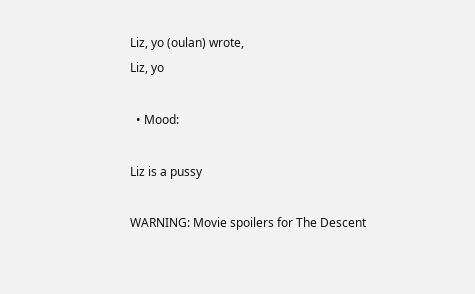Liz, yo (oulan) wrote,
Liz, yo

  • Mood:

Liz is a pussy

WARNING: Movie spoilers for The Descent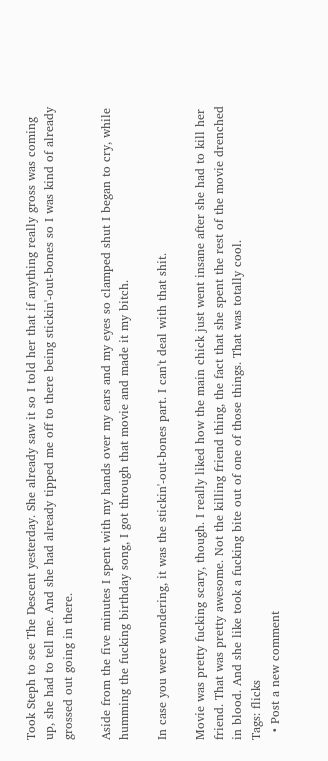Took Steph to see The Descent yesterday. She already saw it so I told her that if anything really gross was coming up, she had to tell me. And she had already tipped me off to there being stickin'-out-bones so I was kind of already grossed out going in there.

Aside from the five minutes I spent with my hands over my ears and my eyes so clamped shut I began to cry, while humming the fucking birthday song, I got through that movie and made it my bitch.

In case you were wondering, it was the stickin'-out-bones part. I can't deal with that shit.

Movie was pretty fucking scary, though. I really liked how the main chick just went insane after she had to kill her friend. That was pretty awesome. Not the killing friend thing, the fact that she spent the rest of the movie drenched in blood. And she like took a fucking bite out of one of those things. That was totally cool.
Tags: flicks
  • Post a new comment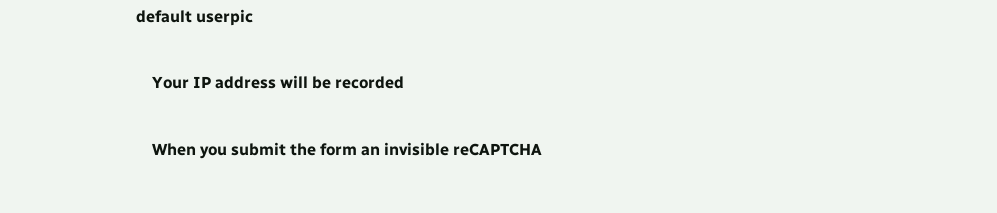default userpic

    Your IP address will be recorded

    When you submit the form an invisible reCAPTCHA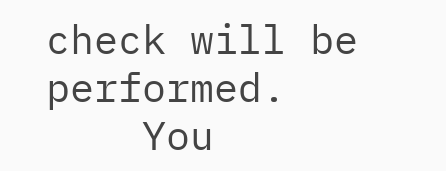check will be performed.
    You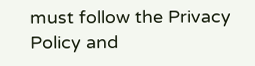must follow the Privacy Policy and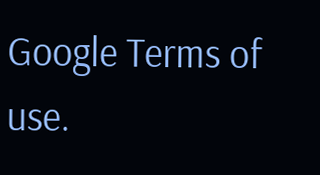Google Terms of use.